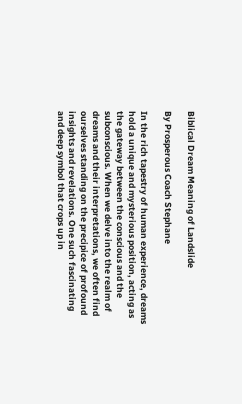Biblical Dream Meaning of Landslide

By Prosperous Coach Stephane

In the rich tapestry of human experience, dreams hold a unique and mysterious position, acting as the gateway between the conscious and the subconscious. When we delve into the realm of dreams and their interpretations, we often find ourselves standing on the precipice of profound insights and revelations. One such fascinating and deep symbol that crops up in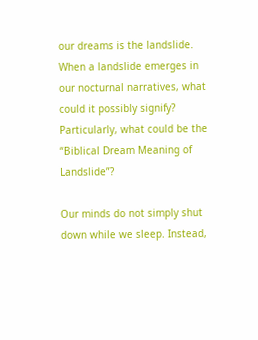our dreams is the landslide. When a landslide emerges in our nocturnal narratives, what could it possibly signify? Particularly, what could be the “Biblical Dream Meaning of Landslide”?

Our minds do not simply shut down while we sleep. Instead,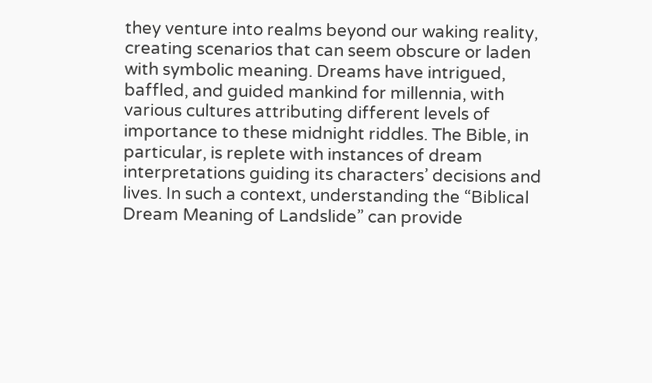they venture into realms beyond our waking reality, creating scenarios that can seem obscure or laden with symbolic meaning. Dreams have intrigued, baffled, and guided mankind for millennia, with various cultures attributing different levels of importance to these midnight riddles. The Bible, in particular, is replete with instances of dream interpretations guiding its characters’ decisions and lives. In such a context, understanding the “Biblical Dream Meaning of Landslide” can provide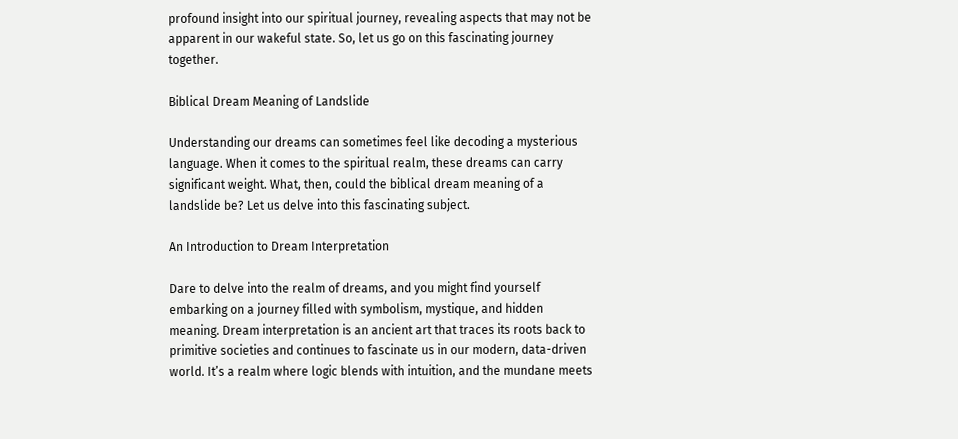profound insight into our spiritual journey, revealing aspects that may not be apparent in our wakeful state. So, let us go on this fascinating journey together.

Biblical Dream Meaning of Landslide

Understanding our dreams can sometimes feel like decoding a mysterious language. When it comes to the spiritual realm, these dreams can carry significant weight. What, then, could the biblical dream meaning of a landslide be? Let us delve into this fascinating subject.

An Introduction to Dream Interpretation

Dare to delve into the realm of dreams, and you might find yourself embarking on a journey filled with symbolism, mystique, and hidden meaning. Dream interpretation is an ancient art that traces its roots back to primitive societies and continues to fascinate us in our modern, data-driven world. It’s a realm where logic blends with intuition, and the mundane meets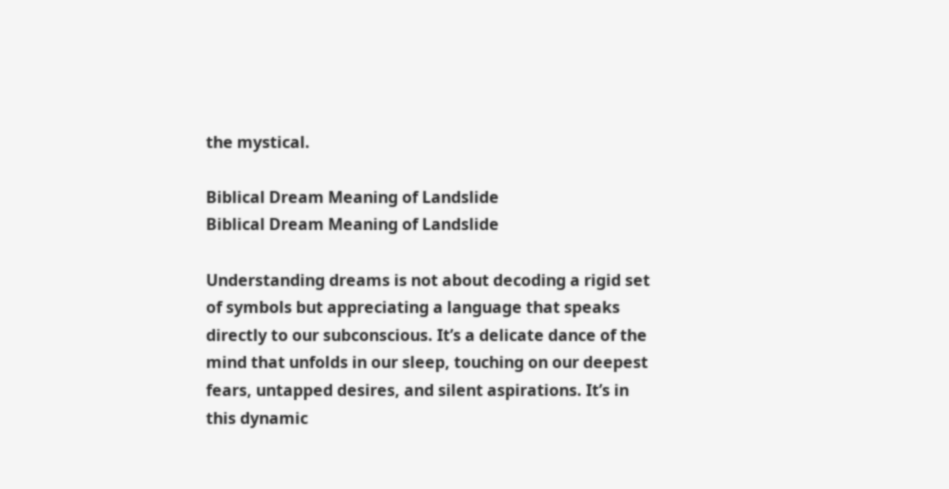the mystical.

Biblical Dream Meaning of Landslide
Biblical Dream Meaning of Landslide

Understanding dreams is not about decoding a rigid set of symbols but appreciating a language that speaks directly to our subconscious. It’s a delicate dance of the mind that unfolds in our sleep, touching on our deepest fears, untapped desires, and silent aspirations. It’s in this dynamic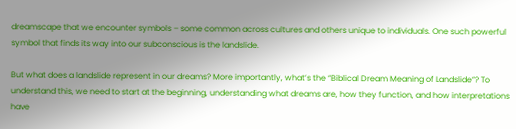dreamscape that we encounter symbols – some common across cultures and others unique to individuals. One such powerful symbol that finds its way into our subconscious is the landslide.

But what does a landslide represent in our dreams? More importantly, what’s the “Biblical Dream Meaning of Landslide”? To understand this, we need to start at the beginning, understanding what dreams are, how they function, and how interpretations have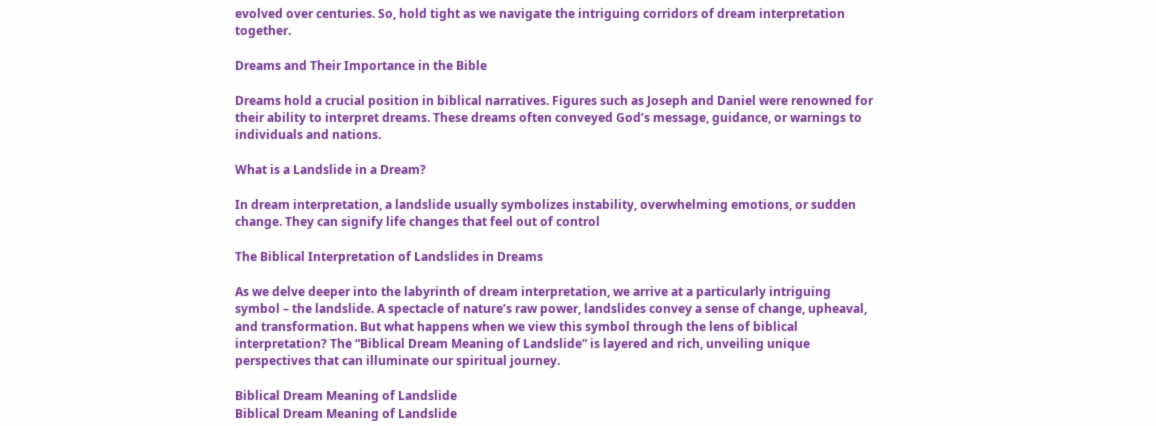evolved over centuries. So, hold tight as we navigate the intriguing corridors of dream interpretation together.

Dreams and Their Importance in the Bible

Dreams hold a crucial position in biblical narratives. Figures such as Joseph and Daniel were renowned for their ability to interpret dreams. These dreams often conveyed God’s message, guidance, or warnings to individuals and nations.

What is a Landslide in a Dream?

In dream interpretation, a landslide usually symbolizes instability, overwhelming emotions, or sudden change. They can signify life changes that feel out of control

The Biblical Interpretation of Landslides in Dreams

As we delve deeper into the labyrinth of dream interpretation, we arrive at a particularly intriguing symbol – the landslide. A spectacle of nature’s raw power, landslides convey a sense of change, upheaval, and transformation. But what happens when we view this symbol through the lens of biblical interpretation? The “Biblical Dream Meaning of Landslide” is layered and rich, unveiling unique perspectives that can illuminate our spiritual journey.

Biblical Dream Meaning of Landslide
Biblical Dream Meaning of Landslide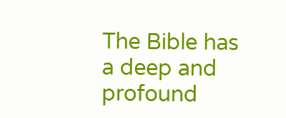The Bible has a deep and profound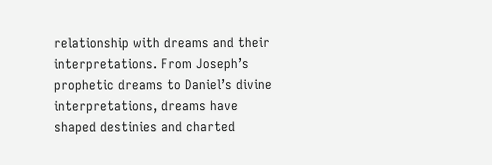relationship with dreams and their interpretations. From Joseph’s prophetic dreams to Daniel’s divine interpretations, dreams have shaped destinies and charted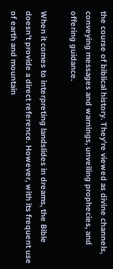the course of biblical history. They’re viewed as divine channels, conveying messages and warnings, unveiling prophecies, and offering guidance.

When it comes to interpreting landslides in dreams, the Bible doesn’t provide a direct reference. However, with its frequent use of earth and mountain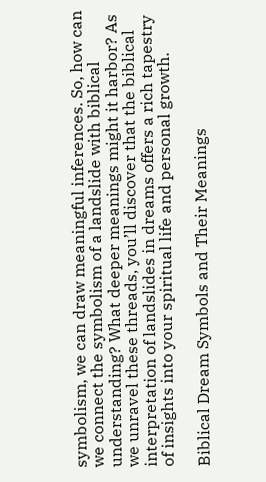symbolism, we can draw meaningful inferences. So, how can we connect the symbolism of a landslide with biblical understanding? What deeper meanings might it harbor? As we unravel these threads, you’ll discover that the biblical interpretation of landslides in dreams offers a rich tapestry of insights into your spiritual life and personal growth.

Biblical Dream Symbols and Their Meanings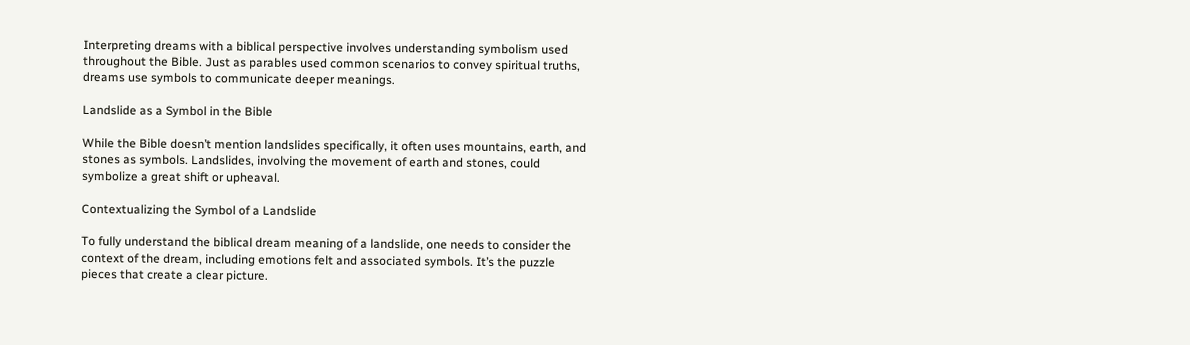Interpreting dreams with a biblical perspective involves understanding symbolism used throughout the Bible. Just as parables used common scenarios to convey spiritual truths, dreams use symbols to communicate deeper meanings.

Landslide as a Symbol in the Bible

While the Bible doesn’t mention landslides specifically, it often uses mountains, earth, and stones as symbols. Landslides, involving the movement of earth and stones, could symbolize a great shift or upheaval.

Contextualizing the Symbol of a Landslide

To fully understand the biblical dream meaning of a landslide, one needs to consider the context of the dream, including emotions felt and associated symbols. It’s the puzzle pieces that create a clear picture.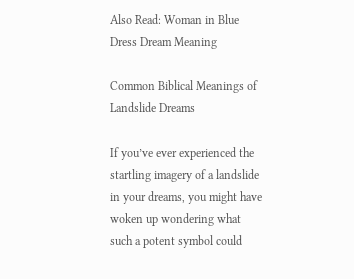Also Read: Woman in Blue Dress Dream Meaning

Common Biblical Meanings of Landslide Dreams

If you’ve ever experienced the startling imagery of a landslide in your dreams, you might have woken up wondering what such a potent symbol could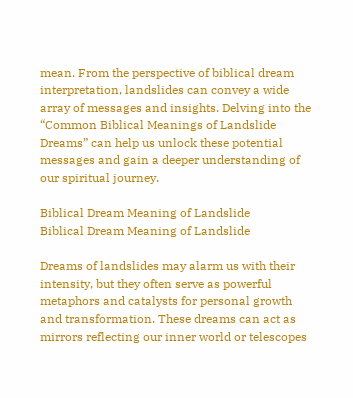mean. From the perspective of biblical dream interpretation, landslides can convey a wide array of messages and insights. Delving into the “Common Biblical Meanings of Landslide Dreams” can help us unlock these potential messages and gain a deeper understanding of our spiritual journey.

Biblical Dream Meaning of Landslide
Biblical Dream Meaning of Landslide

Dreams of landslides may alarm us with their intensity, but they often serve as powerful metaphors and catalysts for personal growth and transformation. These dreams can act as mirrors reflecting our inner world or telescopes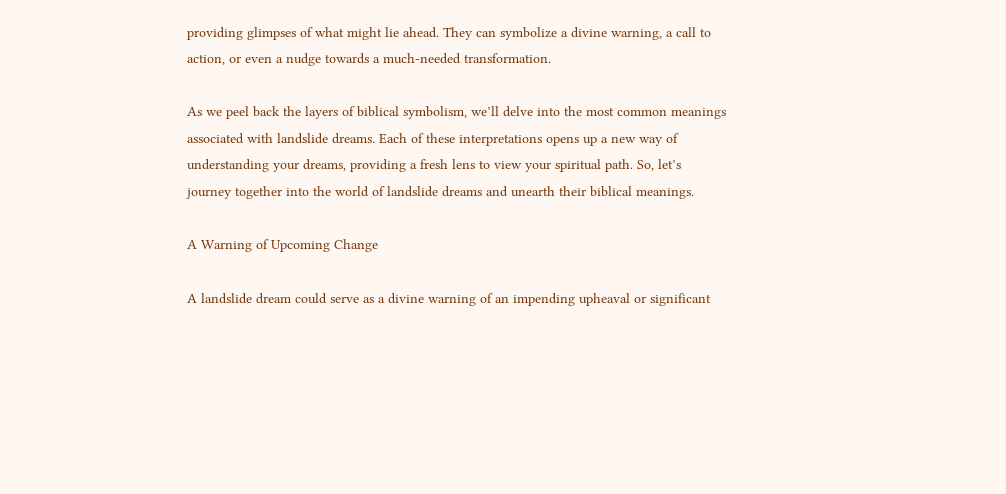providing glimpses of what might lie ahead. They can symbolize a divine warning, a call to action, or even a nudge towards a much-needed transformation.

As we peel back the layers of biblical symbolism, we’ll delve into the most common meanings associated with landslide dreams. Each of these interpretations opens up a new way of understanding your dreams, providing a fresh lens to view your spiritual path. So, let’s journey together into the world of landslide dreams and unearth their biblical meanings.

A Warning of Upcoming Change

A landslide dream could serve as a divine warning of an impending upheaval or significant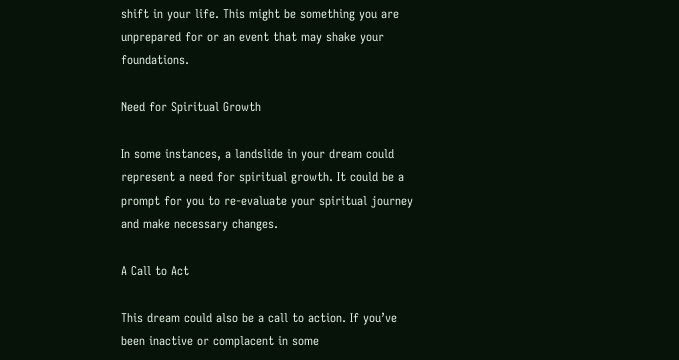shift in your life. This might be something you are unprepared for or an event that may shake your foundations.

Need for Spiritual Growth

In some instances, a landslide in your dream could represent a need for spiritual growth. It could be a prompt for you to re-evaluate your spiritual journey and make necessary changes.

A Call to Act

This dream could also be a call to action. If you’ve been inactive or complacent in some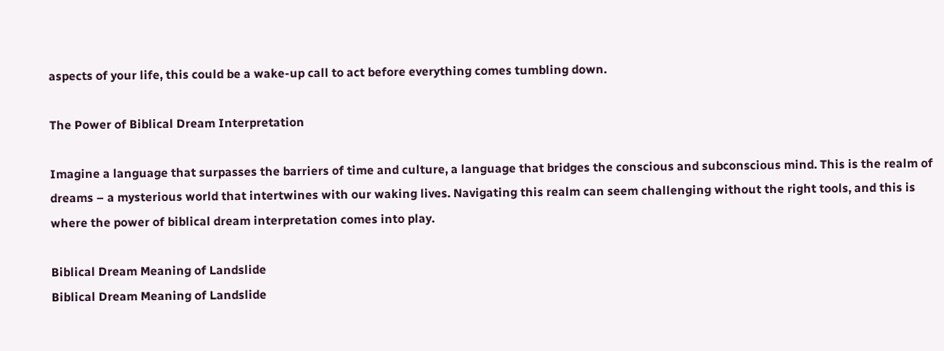aspects of your life, this could be a wake-up call to act before everything comes tumbling down.

The Power of Biblical Dream Interpretation

Imagine a language that surpasses the barriers of time and culture, a language that bridges the conscious and subconscious mind. This is the realm of dreams – a mysterious world that intertwines with our waking lives. Navigating this realm can seem challenging without the right tools, and this is where the power of biblical dream interpretation comes into play.

Biblical Dream Meaning of Landslide
Biblical Dream Meaning of Landslide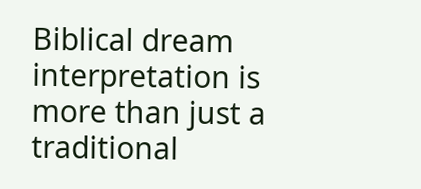Biblical dream interpretation is more than just a traditional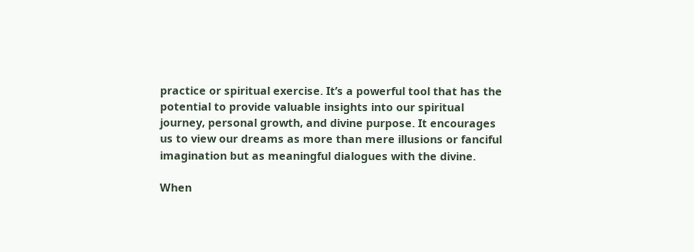practice or spiritual exercise. It’s a powerful tool that has the potential to provide valuable insights into our spiritual journey, personal growth, and divine purpose. It encourages us to view our dreams as more than mere illusions or fanciful imagination but as meaningful dialogues with the divine.

When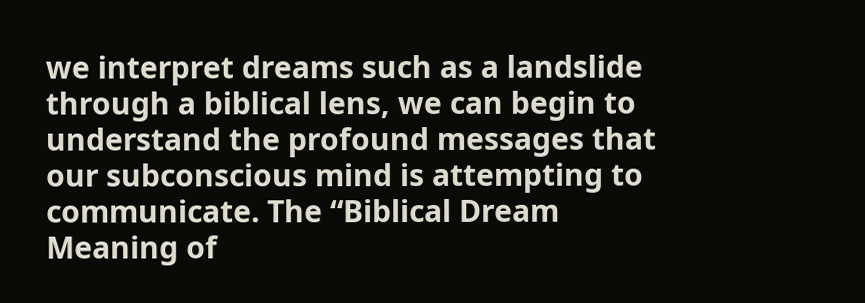we interpret dreams such as a landslide through a biblical lens, we can begin to understand the profound messages that our subconscious mind is attempting to communicate. The “Biblical Dream Meaning of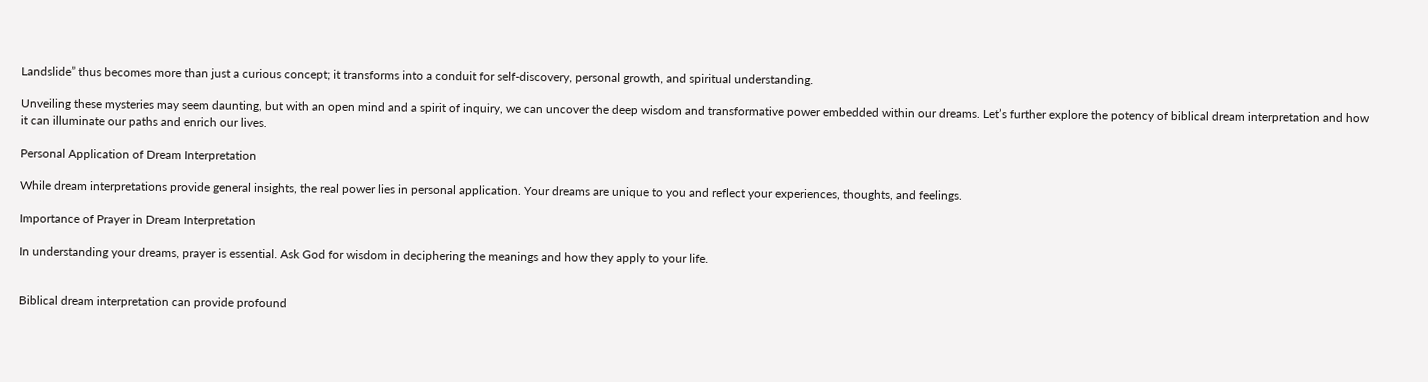Landslide” thus becomes more than just a curious concept; it transforms into a conduit for self-discovery, personal growth, and spiritual understanding.

Unveiling these mysteries may seem daunting, but with an open mind and a spirit of inquiry, we can uncover the deep wisdom and transformative power embedded within our dreams. Let’s further explore the potency of biblical dream interpretation and how it can illuminate our paths and enrich our lives.

Personal Application of Dream Interpretation

While dream interpretations provide general insights, the real power lies in personal application. Your dreams are unique to you and reflect your experiences, thoughts, and feelings.

Importance of Prayer in Dream Interpretation

In understanding your dreams, prayer is essential. Ask God for wisdom in deciphering the meanings and how they apply to your life.


Biblical dream interpretation can provide profound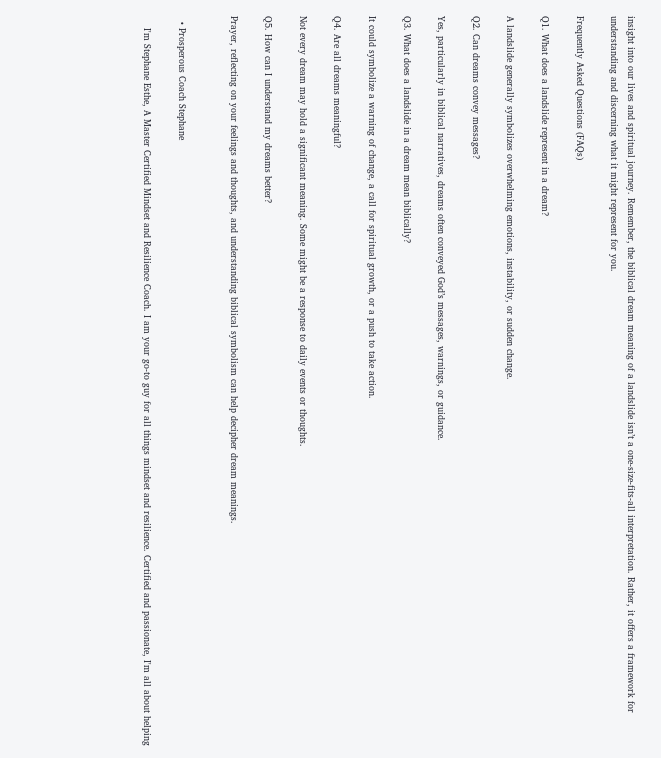insight into our lives and spiritual journey. Remember, the biblical dream meaning of a landslide isn’t a one-size-fits-all interpretation. Rather, it offers a framework for understanding and discerning what it might represent for you.

Frequently Asked Questions (FAQs)

Q1. What does a landslide represent in a dream?

A landslide generally symbolizes overwhelming emotions, instability, or sudden change.

Q2. Can dreams convey messages?

Yes, particularly in biblical narratives, dreams often conveyed God’s messages, warnings, or guidance.

Q3. What does a landslide in a dream mean biblically?

It could symbolize a warning of change, a call for spiritual growth, or a push to take action.

Q4. Are all dreams meaningful?

Not every dream may hold a significant meaning. Some might be a response to daily events or thoughts.

Q5. How can I understand my dreams better?

Prayer, reflecting on your feelings and thoughts, and understanding biblical symbolism can help decipher dream meanings.


  • Prosperous Coach Stephane

    I'm Stephane Esthe, A Master Certified Mindset and Resilience Coach. I am your go-to guy for all things mindset and resilience. Certified and passionate, I'm all about helping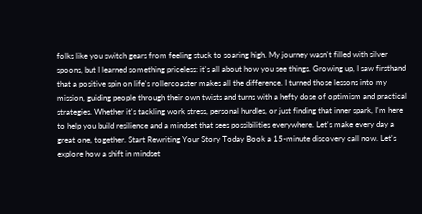folks like you switch gears from feeling stuck to soaring high. My journey wasn't filled with silver spoons, but I learned something priceless: it's all about how you see things. Growing up, I saw firsthand that a positive spin on life's rollercoaster makes all the difference. I turned those lessons into my mission, guiding people through their own twists and turns with a hefty dose of optimism and practical strategies. Whether it's tackling work stress, personal hurdles, or just finding that inner spark, I'm here to help you build resilience and a mindset that sees possibilities everywhere. Let's make every day a great one, together. Start Rewriting Your Story Today Book a 15-minute discovery call now. Let's explore how a shift in mindset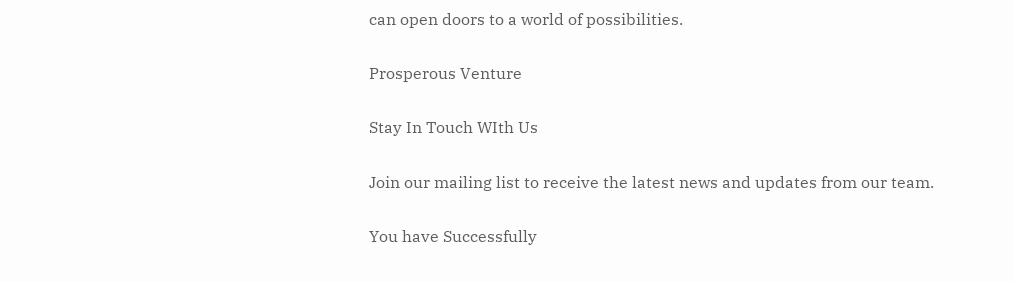can open doors to a world of possibilities.

Prosperous Venture

Stay In Touch WIth Us

Join our mailing list to receive the latest news and updates from our team.

You have Successfully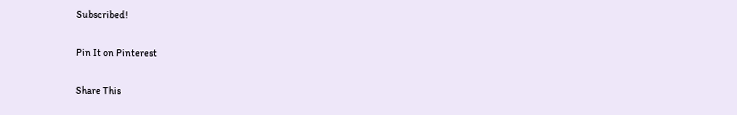Subscribed!

Pin It on Pinterest

Share This